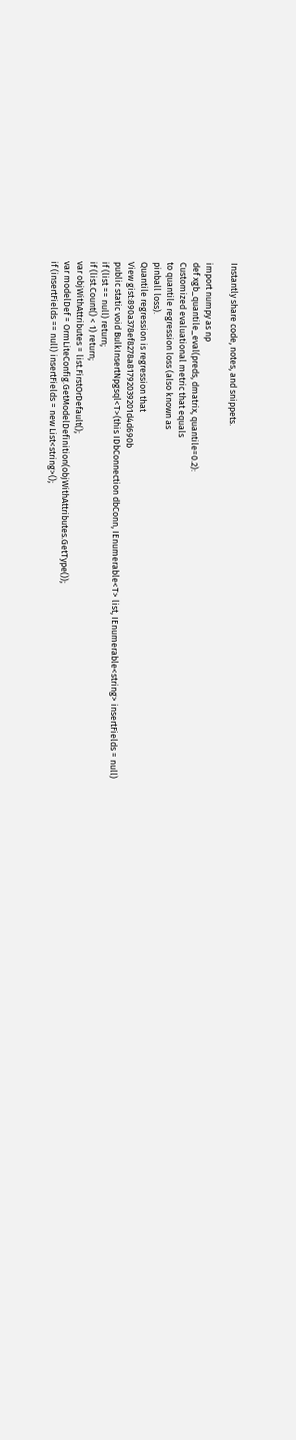Instantly share code, notes, and snippets.

import numpy as np
def xgb_quantile_eval(preds, dmatrix, quantile=0.2):
Customized evaluational metric that equals
to quantile regression loss (also known as
pinball loss).
Quantile regression is regression that
View gist:890a378ef8278a81792039201d4d690b
public static void BulkInsertNpgsql<T>(this IDbConnection dbConn, IEnumerable<T> list, IEnumerable<string> insertFields = null)
if (list == null) return;
if (list.Count() < 1) return;
var objWithAttributes = list.FirstOrDefault();
var modelDef = OrmLiteConfig.GetModelDefinition(objWithAttributes.GetType());
if (insertFields == null) insertFields = new List<string>();